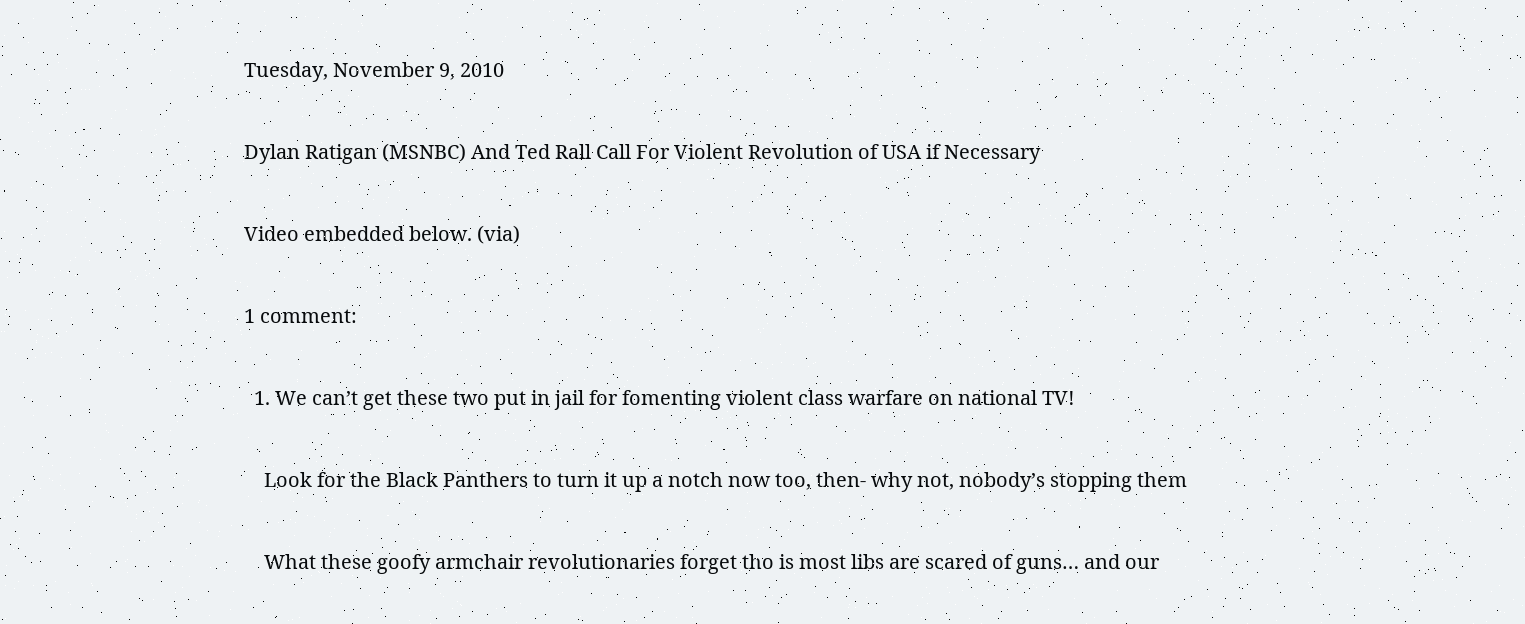Tuesday, November 9, 2010

Dylan Ratigan (MSNBC) And Ted Rall Call For Violent Revolution of USA if Necessary

Video embedded below. (via)

1 comment:

  1. We can’t get these two put in jail for fomenting violent class warfare on national TV!

    Look for the Black Panthers to turn it up a notch now too, then- why not, nobody’s stopping them

    What these goofy armchair revolutionaries forget tho is most libs are scared of guns… and our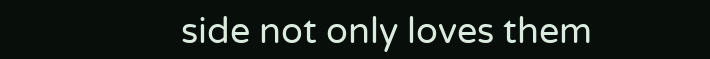side not only loves them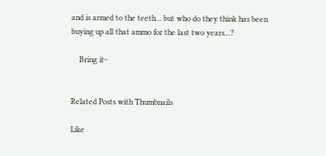and is armed to the teeth... but who do they think has been buying up all that ammo for the last two years...?

    Bring it~


Related Posts with Thumbnails

Like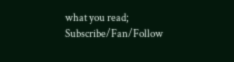what you read; Subscribe/Fan/Follow